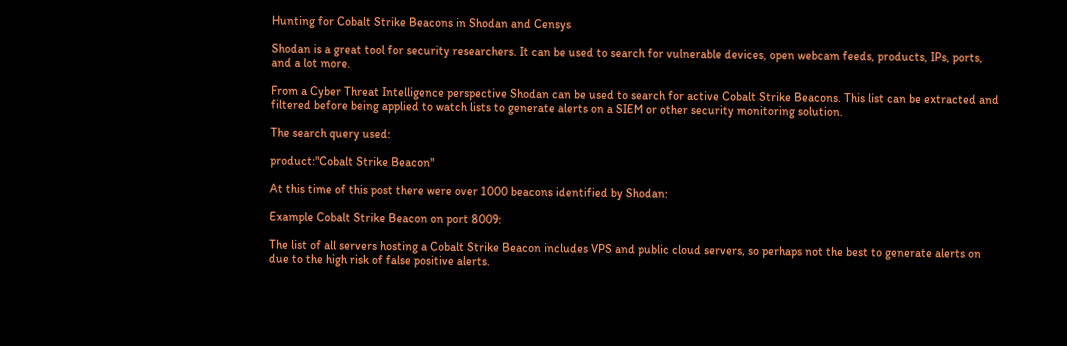Hunting for Cobalt Strike Beacons in Shodan and Censys

Shodan is a great tool for security researchers. It can be used to search for vulnerable devices, open webcam feeds, products, IPs, ports, and a lot more.

From a Cyber Threat Intelligence perspective Shodan can be used to search for active Cobalt Strike Beacons. This list can be extracted and filtered before being applied to watch lists to generate alerts on a SIEM or other security monitoring solution.

The search query used:

product:"Cobalt Strike Beacon"

At this time of this post there were over 1000 beacons identified by Shodan:

Example Cobalt Strike Beacon on port 8009:

The list of all servers hosting a Cobalt Strike Beacon includes VPS and public cloud servers, so perhaps not the best to generate alerts on due to the high risk of false positive alerts.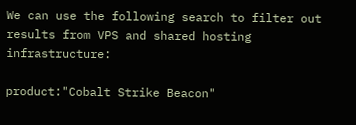We can use the following search to filter out results from VPS and shared hosting infrastructure:

product:"Cobalt Strike Beacon"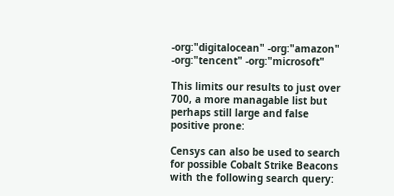-org:"digitalocean" -org:"amazon" -org:"tencent" -org:"microsoft"

This limits our results to just over 700, a more managable list but perhaps still large and false positive prone:

Censys can also be used to search for possible Cobalt Strike Beacons with the following search query: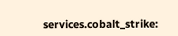services.cobalt_strike: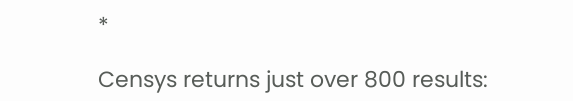*

Censys returns just over 800 results: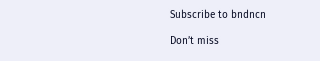Subscribe to bndncn

Don’t miss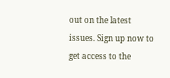out on the latest issues. Sign up now to get access to the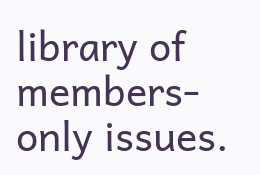library of members-only issues.